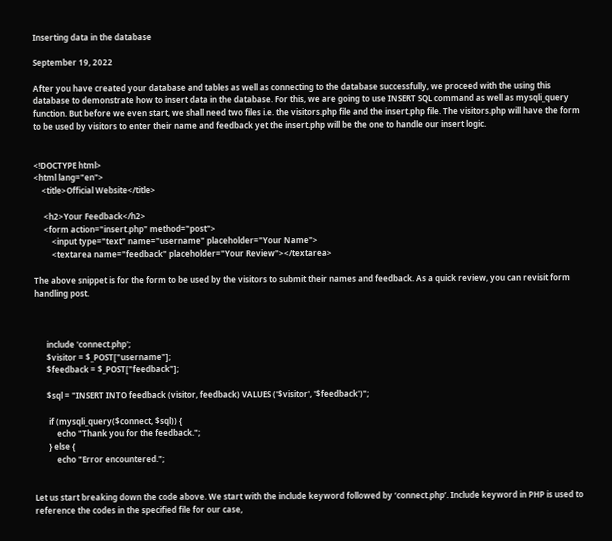Inserting data in the database

September 19, 2022

After you have created your database and tables as well as connecting to the database successfully, we proceed with the using this database to demonstrate how to insert data in the database. For this, we are going to use INSERT SQL command as well as mysqli_query function. But before we even start, we shall need two files i.e. the visitors.php file and the insert.php file. The visitors.php will have the form to be used by visitors to enter their name and feedback yet the insert.php will be the one to handle our insert logic.


<!DOCTYPE html>
<html lang="en">
    <title>Official Website</title>

     <h2>Your Feedback</h2>
     <form action="insert.php" method="post">
         <input type="text" name="username" placeholder="Your Name">
         <textarea name="feedback" placeholder="Your Review"></textarea>

The above snippet is for the form to be used by the visitors to submit their names and feedback. As a quick review, you can revisit form handling post.



      include 'connect.php';
      $visitor = $_POST["username"];
      $feedback = $_POST["feedback"];

      $sql = "INSERT INTO feedback (visitor, feedback) VALUES ('$visitor', '$feedback')";

       if (mysqli_query($connect, $sql)) {
           echo "Thank you for the feedback.";
       } else {
           echo "Error encountered.";


Let us start breaking down the code above. We start with the include keyword followed by ‘connect.php’. Include keyword in PHP is used to reference the codes in the specified file for our case,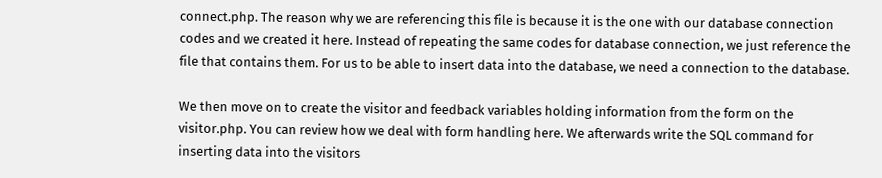connect.php. The reason why we are referencing this file is because it is the one with our database connection codes and we created it here. Instead of repeating the same codes for database connection, we just reference the file that contains them. For us to be able to insert data into the database, we need a connection to the database.

We then move on to create the visitor and feedback variables holding information from the form on the visitor.php. You can review how we deal with form handling here. We afterwards write the SQL command for inserting data into the visitors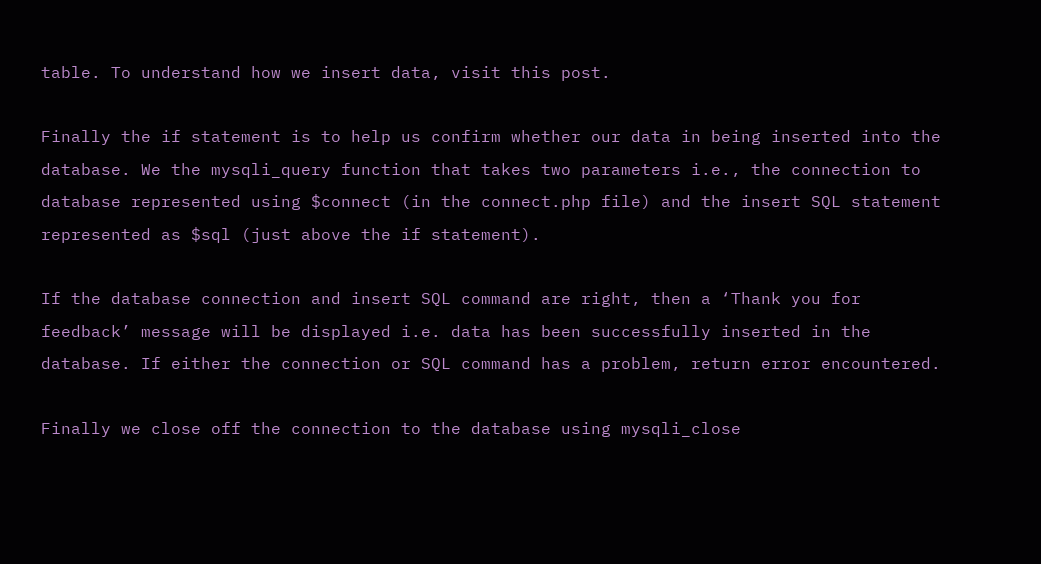table. To understand how we insert data, visit this post.

Finally the if statement is to help us confirm whether our data in being inserted into the database. We the mysqli_query function that takes two parameters i.e., the connection to database represented using $connect (in the connect.php file) and the insert SQL statement represented as $sql (just above the if statement).

If the database connection and insert SQL command are right, then a ‘Thank you for feedback’ message will be displayed i.e. data has been successfully inserted in the database. If either the connection or SQL command has a problem, return error encountered.

Finally we close off the connection to the database using mysqli_close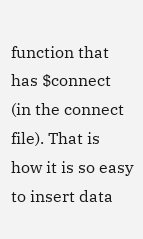function that has $connect (in the connect file). That is how it is so easy to insert data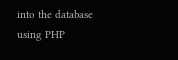into the database using PHP